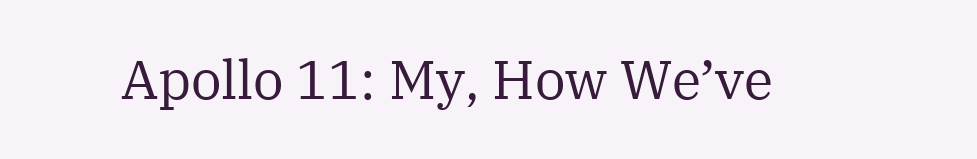Apollo 11: My, How We’ve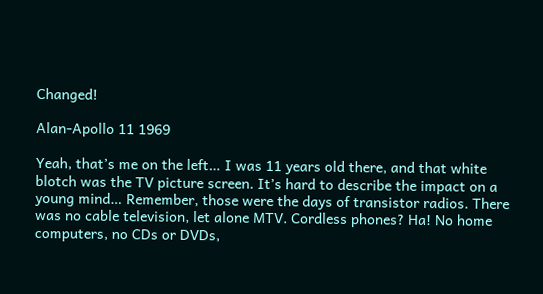Changed!

Alan-Apollo 11 1969

Yeah, that’s me on the left… I was 11 years old there, and that white blotch was the TV picture screen. It’s hard to describe the impact on a young mind… Remember, those were the days of transistor radios. There was no cable television, let alone MTV. Cordless phones? Ha! No home computers, no CDs or DVDs,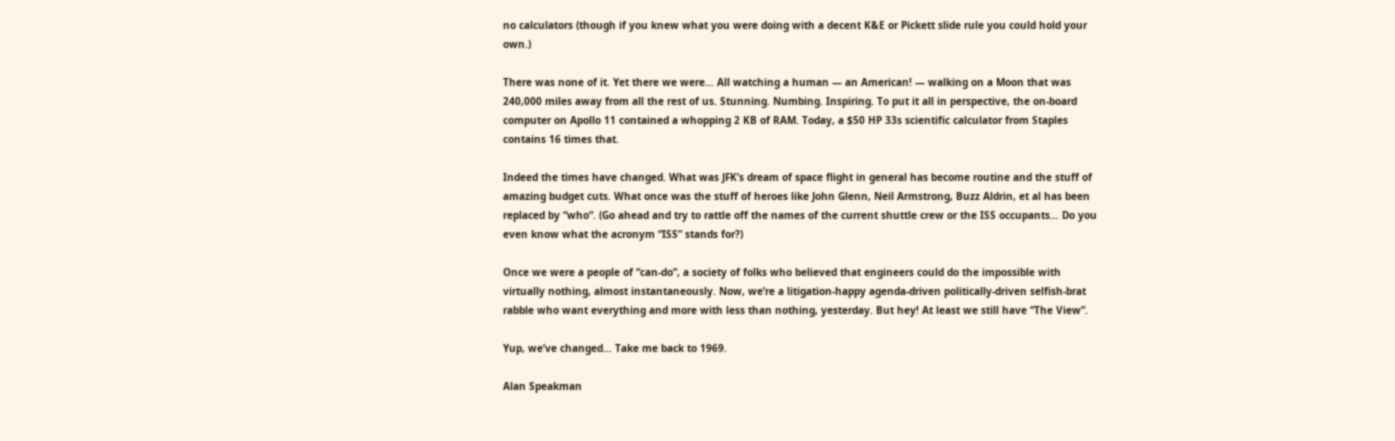no calculators (though if you knew what you were doing with a decent K&E or Pickett slide rule you could hold your own.)

There was none of it. Yet there we were… All watching a human — an American! — walking on a Moon that was 240,000 miles away from all the rest of us. Stunning. Numbing. Inspiring. To put it all in perspective, the on-board computer on Apollo 11 contained a whopping 2 KB of RAM. Today, a $50 HP 33s scientific calculator from Staples contains 16 times that.

Indeed the times have changed. What was JFK’s dream of space flight in general has become routine and the stuff of amazing budget cuts. What once was the stuff of heroes like John Glenn, Neil Armstrong, Buzz Aldrin, et al has been replaced by “who“. (Go ahead and try to rattle off the names of the current shuttle crew or the ISS occupants… Do you even know what the acronym “ISS” stands for?)

Once we were a people of “can-do”, a society of folks who believed that engineers could do the impossible with virtually nothing, almost instantaneously. Now, we’re a litigation-happy agenda-driven politically-driven selfish-brat rabble who want everything and more with less than nothing, yesterday. But hey! At least we still have “The View”.

Yup, we’ve changed… Take me back to 1969.

Alan Speakman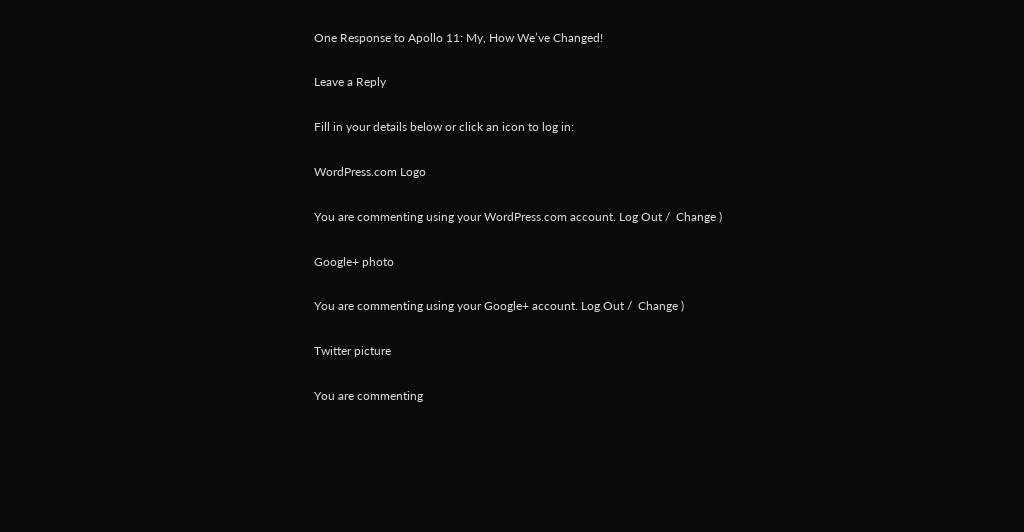One Response to Apollo 11: My, How We’ve Changed!

Leave a Reply

Fill in your details below or click an icon to log in:

WordPress.com Logo

You are commenting using your WordPress.com account. Log Out /  Change )

Google+ photo

You are commenting using your Google+ account. Log Out /  Change )

Twitter picture

You are commenting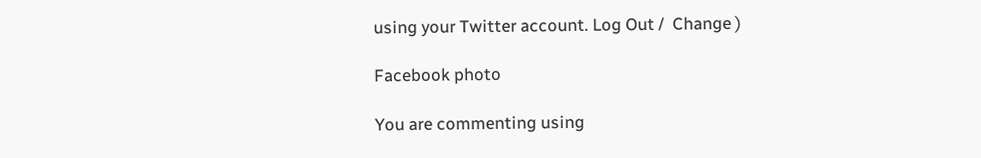using your Twitter account. Log Out /  Change )

Facebook photo

You are commenting using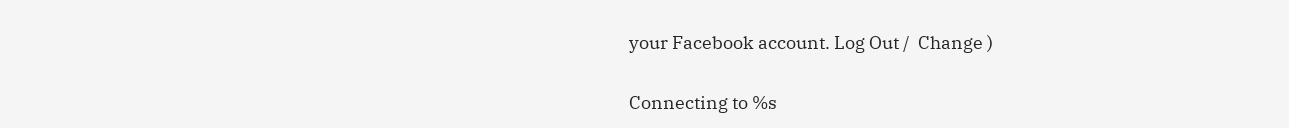your Facebook account. Log Out /  Change )


Connecting to %s